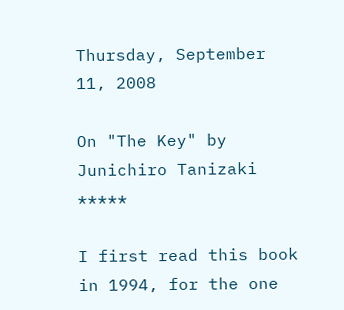Thursday, September 11, 2008

On "The Key" by Junichiro Tanizaki *****

I first read this book in 1994, for the one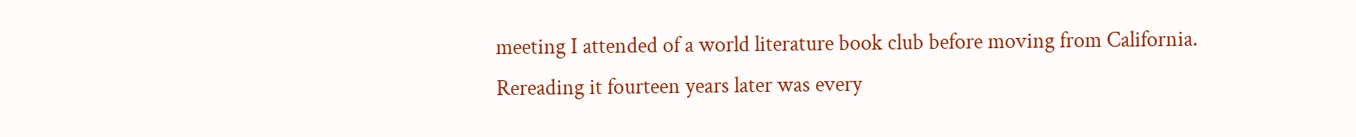meeting I attended of a world literature book club before moving from California. Rereading it fourteen years later was every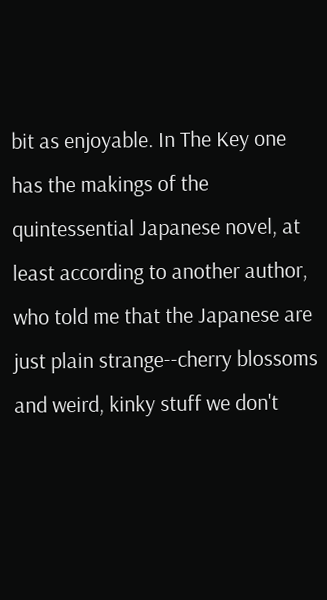bit as enjoyable. In The Key one has the makings of the quintessential Japanese novel, at least according to another author, who told me that the Japanese are just plain strange--cherry blossoms and weird, kinky stuff we don't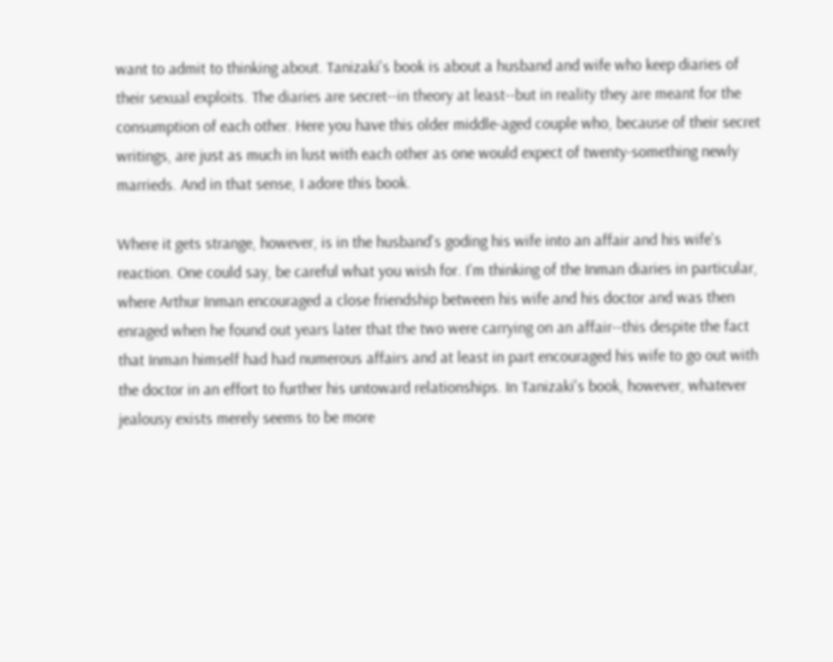want to admit to thinking about. Tanizaki's book is about a husband and wife who keep diaries of their sexual exploits. The diaries are secret--in theory at least--but in reality they are meant for the consumption of each other. Here you have this older middle-aged couple who, because of their secret writings, are just as much in lust with each other as one would expect of twenty-something newly marrieds. And in that sense, I adore this book.

Where it gets strange, however, is in the husband's goding his wife into an affair and his wife's reaction. One could say, be careful what you wish for. I'm thinking of the Inman diaries in particular, where Arthur Inman encouraged a close friendship between his wife and his doctor and was then enraged when he found out years later that the two were carrying on an affair--this despite the fact that Inman himself had had numerous affairs and at least in part encouraged his wife to go out with the doctor in an effort to further his untoward relationships. In Tanizaki's book, however, whatever jealousy exists merely seems to be more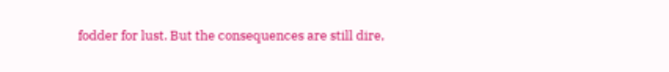fodder for lust. But the consequences are still dire,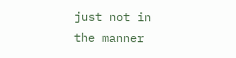just not in the manner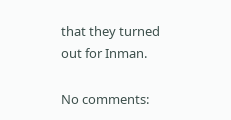that they turned out for Inman.

No comments: